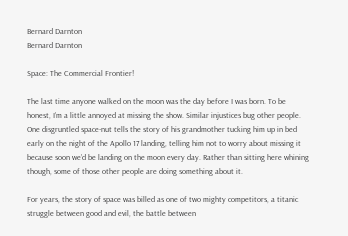Bernard Darnton
Bernard Darnton

Space: The Commercial Frontier!

The last time anyone walked on the moon was the day before I was born. To be honest, I’m a little annoyed at missing the show. Similar injustices bug other people. One disgruntled space-nut tells the story of his grandmother tucking him up in bed early on the night of the Apollo 17 landing, telling him not to worry about missing it because soon we’d be landing on the moon every day. Rather than sitting here whining though, some of those other people are doing something about it.

For years, the story of space was billed as one of two mighty competitors, a titanic struggle between good and evil, the battle between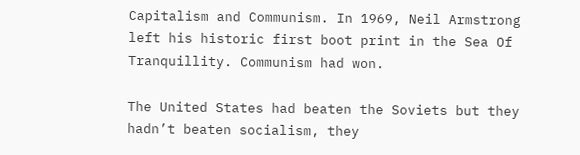Capitalism and Communism. In 1969, Neil Armstrong left his historic first boot print in the Sea Of Tranquillity. Communism had won.

The United States had beaten the Soviets but they hadn’t beaten socialism, they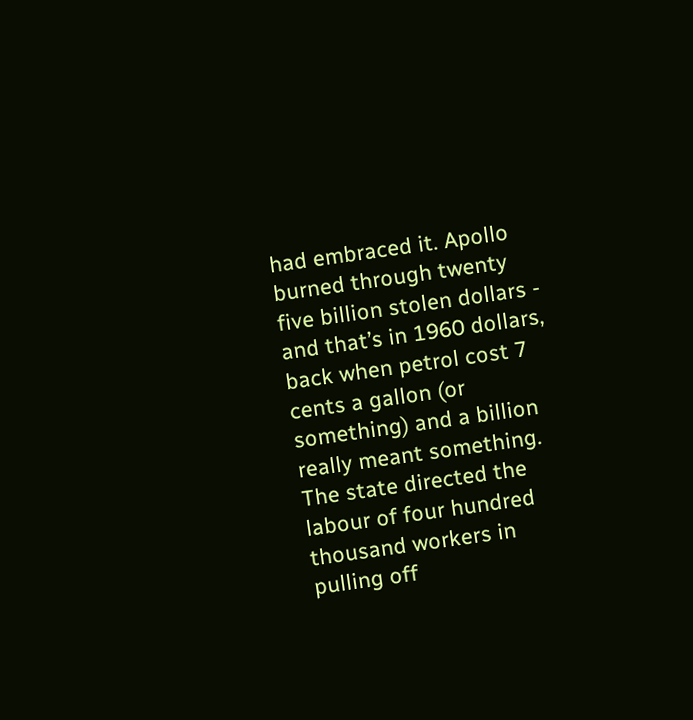had embraced it. Apollo burned through twenty five billion stolen dollars - and that’s in 1960 dollars, back when petrol cost 7 cents a gallon (or something) and a billion really meant something. The state directed the labour of four hundred thousand workers in pulling off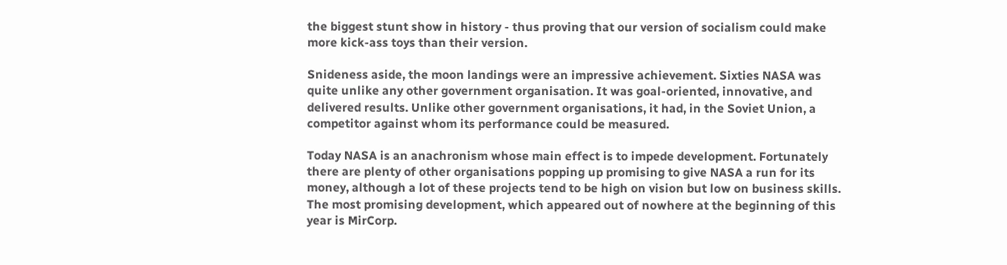the biggest stunt show in history - thus proving that our version of socialism could make more kick-ass toys than their version.

Snideness aside, the moon landings were an impressive achievement. Sixties NASA was quite unlike any other government organisation. It was goal-oriented, innovative, and delivered results. Unlike other government organisations, it had, in the Soviet Union, a competitor against whom its performance could be measured.

Today NASA is an anachronism whose main effect is to impede development. Fortunately there are plenty of other organisations popping up promising to give NASA a run for its money, although a lot of these projects tend to be high on vision but low on business skills. The most promising development, which appeared out of nowhere at the beginning of this year is MirCorp.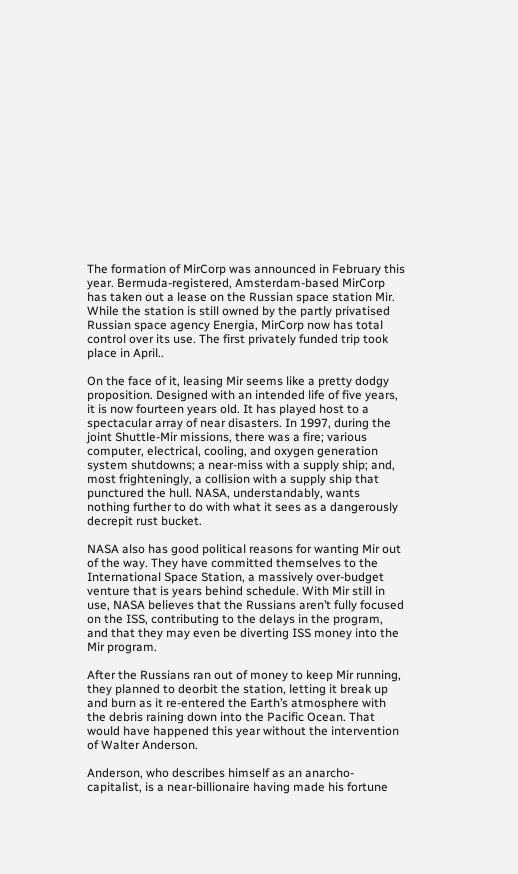The formation of MirCorp was announced in February this year. Bermuda-registered, Amsterdam-based MirCorp has taken out a lease on the Russian space station Mir. While the station is still owned by the partly privatised Russian space agency Energia, MirCorp now has total control over its use. The first privately funded trip took place in April..

On the face of it, leasing Mir seems like a pretty dodgy proposition. Designed with an intended life of five years, it is now fourteen years old. It has played host to a spectacular array of near disasters. In 1997, during the joint Shuttle-Mir missions, there was a fire; various computer, electrical, cooling, and oxygen generation system shutdowns; a near-miss with a supply ship; and, most frighteningly, a collision with a supply ship that punctured the hull. NASA, understandably, wants nothing further to do with what it sees as a dangerously decrepit rust bucket.

NASA also has good political reasons for wanting Mir out of the way. They have committed themselves to the International Space Station, a massively over-budget venture that is years behind schedule. With Mir still in use, NASA believes that the Russians aren’t fully focused on the ISS, contributing to the delays in the program, and that they may even be diverting ISS money into the Mir program.

After the Russians ran out of money to keep Mir running, they planned to deorbit the station, letting it break up and burn as it re-entered the Earth’s atmosphere with the debris raining down into the Pacific Ocean. That would have happened this year without the intervention of Walter Anderson.

Anderson, who describes himself as an anarcho-capitalist, is a near-billionaire having made his fortune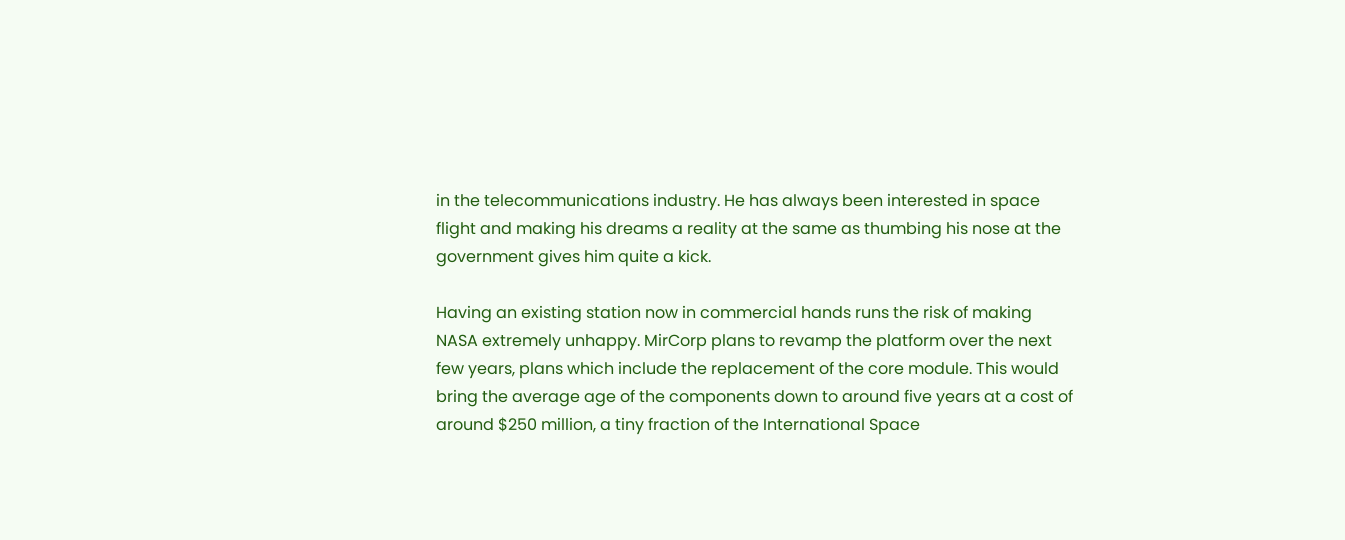in the telecommunications industry. He has always been interested in space flight and making his dreams a reality at the same as thumbing his nose at the government gives him quite a kick.

Having an existing station now in commercial hands runs the risk of making NASA extremely unhappy. MirCorp plans to revamp the platform over the next few years, plans which include the replacement of the core module. This would bring the average age of the components down to around five years at a cost of around $250 million, a tiny fraction of the International Space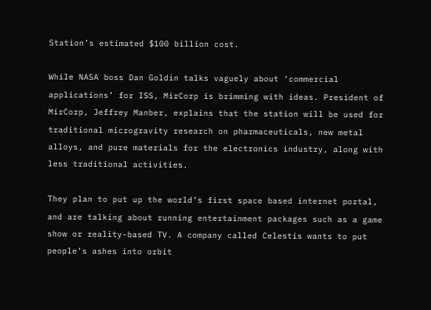Station’s estimated $100 billion cost.

While NASA boss Dan Goldin talks vaguely about ‘commercial applications’ for ISS, MirCorp is brimming with ideas. President of MirCorp, Jeffrey Manber, explains that the station will be used for traditional microgravity research on pharmaceuticals, new metal alloys, and pure materials for the electronics industry, along with less traditional activities.

They plan to put up the world’s first space based internet portal, and are talking about running entertainment packages such as a game show or reality-based TV. A company called Celestis wants to put people’s ashes into orbit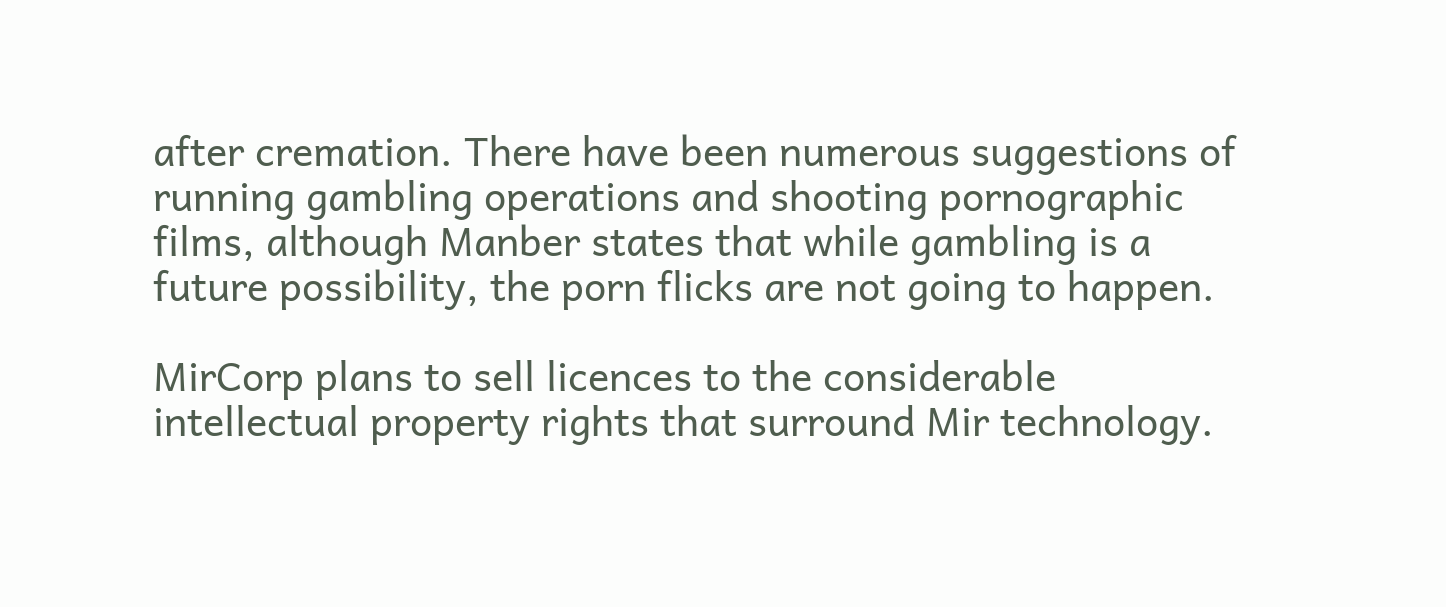after cremation. There have been numerous suggestions of running gambling operations and shooting pornographic films, although Manber states that while gambling is a future possibility, the porn flicks are not going to happen.

MirCorp plans to sell licences to the considerable intellectual property rights that surround Mir technology.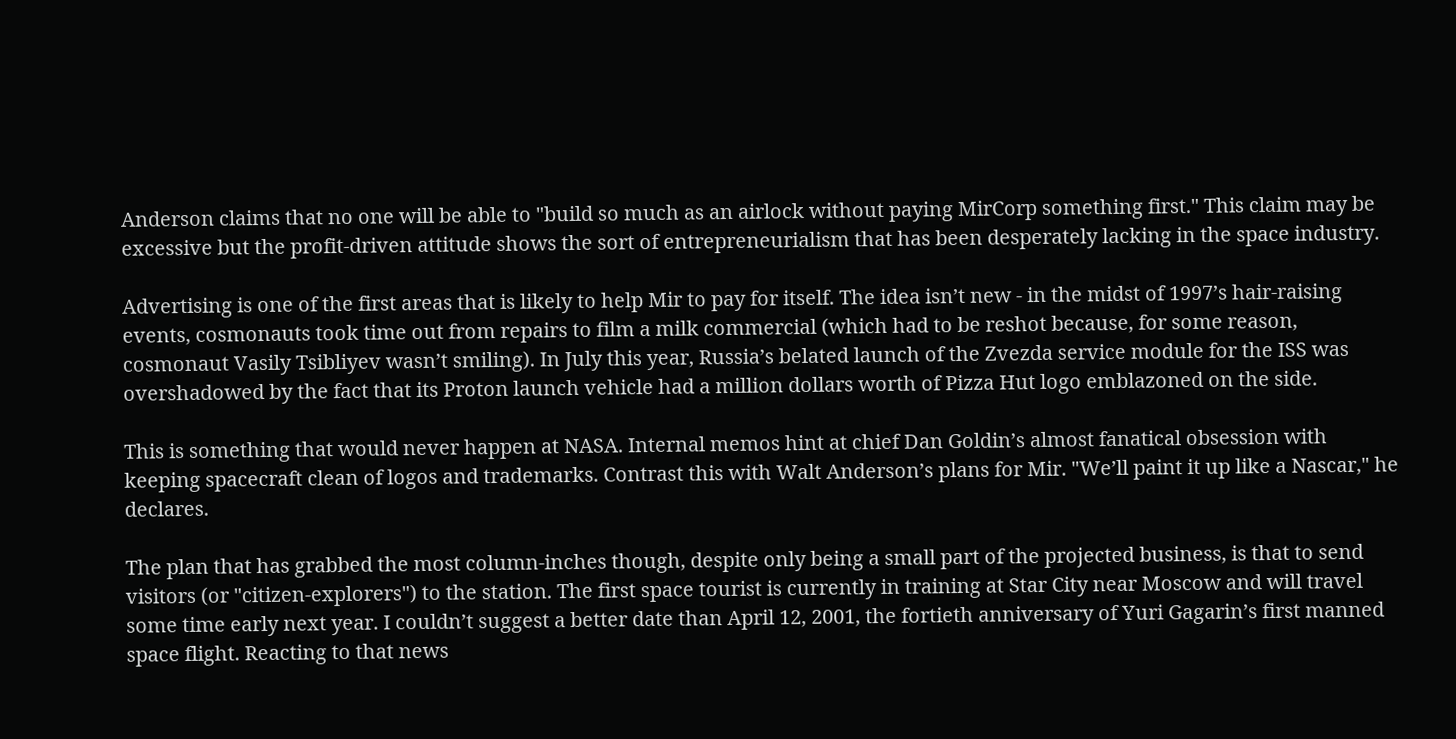Anderson claims that no one will be able to "build so much as an airlock without paying MirCorp something first." This claim may be excessive but the profit-driven attitude shows the sort of entrepreneurialism that has been desperately lacking in the space industry.

Advertising is one of the first areas that is likely to help Mir to pay for itself. The idea isn’t new - in the midst of 1997’s hair-raising events, cosmonauts took time out from repairs to film a milk commercial (which had to be reshot because, for some reason, cosmonaut Vasily Tsibliyev wasn’t smiling). In July this year, Russia’s belated launch of the Zvezda service module for the ISS was overshadowed by the fact that its Proton launch vehicle had a million dollars worth of Pizza Hut logo emblazoned on the side.

This is something that would never happen at NASA. Internal memos hint at chief Dan Goldin’s almost fanatical obsession with keeping spacecraft clean of logos and trademarks. Contrast this with Walt Anderson’s plans for Mir. "We’ll paint it up like a Nascar," he declares.

The plan that has grabbed the most column-inches though, despite only being a small part of the projected business, is that to send visitors (or "citizen-explorers") to the station. The first space tourist is currently in training at Star City near Moscow and will travel some time early next year. I couldn’t suggest a better date than April 12, 2001, the fortieth anniversary of Yuri Gagarin’s first manned space flight. Reacting to that news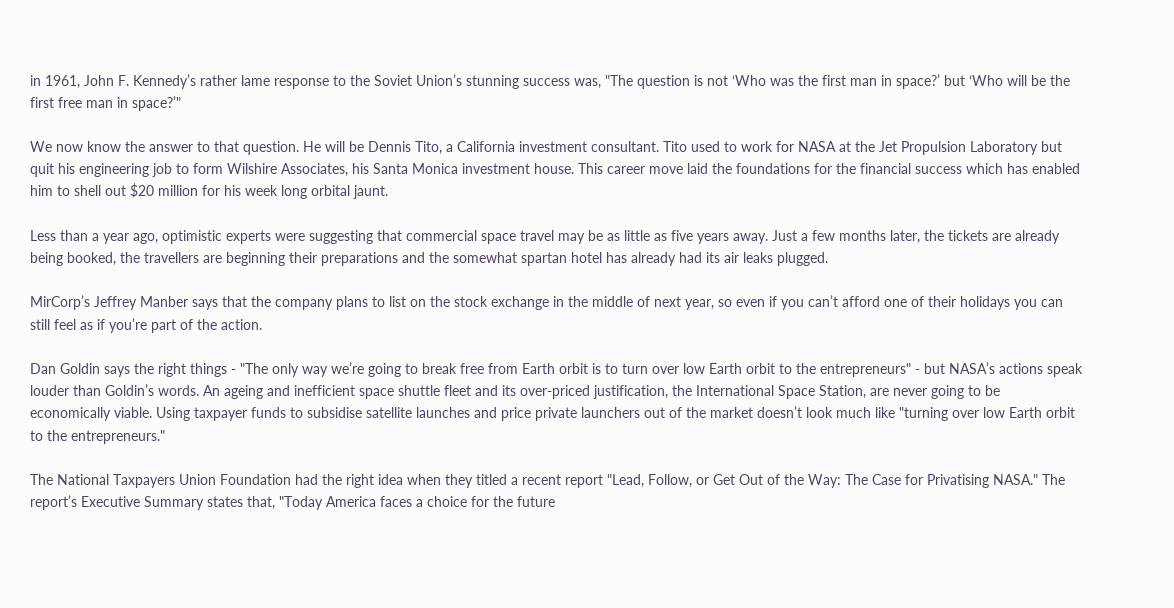in 1961, John F. Kennedy’s rather lame response to the Soviet Union’s stunning success was, "The question is not ‘Who was the first man in space?’ but ‘Who will be the first free man in space?’"

We now know the answer to that question. He will be Dennis Tito, a California investment consultant. Tito used to work for NASA at the Jet Propulsion Laboratory but quit his engineering job to form Wilshire Associates, his Santa Monica investment house. This career move laid the foundations for the financial success which has enabled him to shell out $20 million for his week long orbital jaunt.

Less than a year ago, optimistic experts were suggesting that commercial space travel may be as little as five years away. Just a few months later, the tickets are already being booked, the travellers are beginning their preparations and the somewhat spartan hotel has already had its air leaks plugged.

MirCorp’s Jeffrey Manber says that the company plans to list on the stock exchange in the middle of next year, so even if you can’t afford one of their holidays you can still feel as if you’re part of the action.

Dan Goldin says the right things - "The only way we’re going to break free from Earth orbit is to turn over low Earth orbit to the entrepreneurs" - but NASA’s actions speak louder than Goldin’s words. An ageing and inefficient space shuttle fleet and its over-priced justification, the International Space Station, are never going to be economically viable. Using taxpayer funds to subsidise satellite launches and price private launchers out of the market doesn’t look much like "turning over low Earth orbit to the entrepreneurs."

The National Taxpayers Union Foundation had the right idea when they titled a recent report "Lead, Follow, or Get Out of the Way: The Case for Privatising NASA." The report’s Executive Summary states that, "Today America faces a choice for the future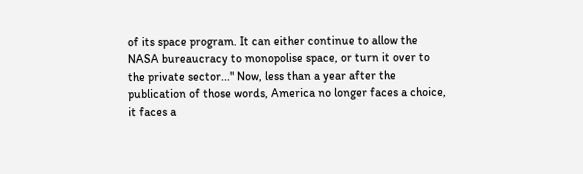of its space program. It can either continue to allow the NASA bureaucracy to monopolise space, or turn it over to the private sector..." Now, less than a year after the publication of those words, America no longer faces a choice, it faces a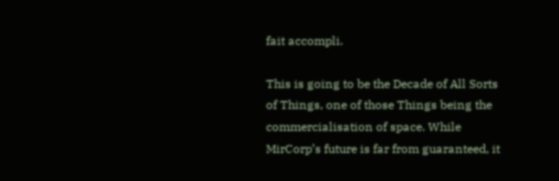fait accompli.

This is going to be the Decade of All Sorts of Things, one of those Things being the commercialisation of space. While MirCorp’s future is far from guaranteed, it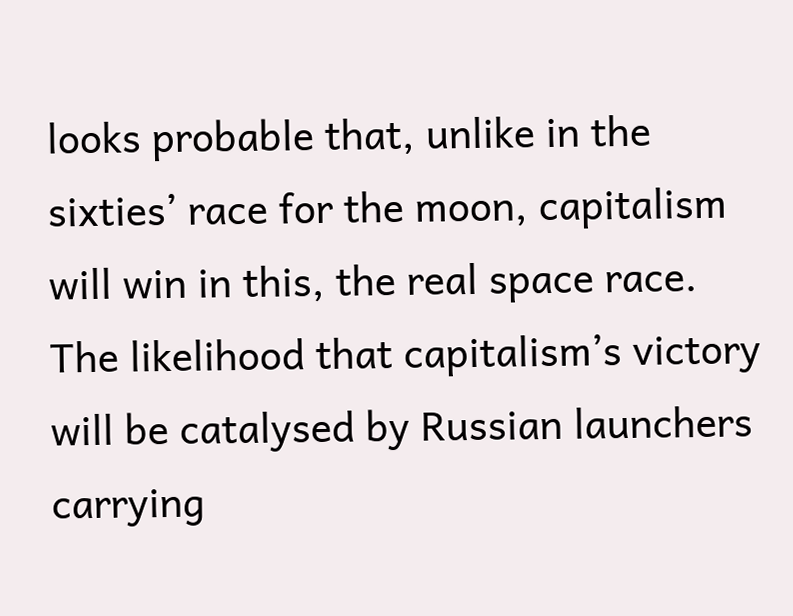looks probable that, unlike in the sixties’ race for the moon, capitalism will win in this, the real space race. The likelihood that capitalism’s victory will be catalysed by Russian launchers carrying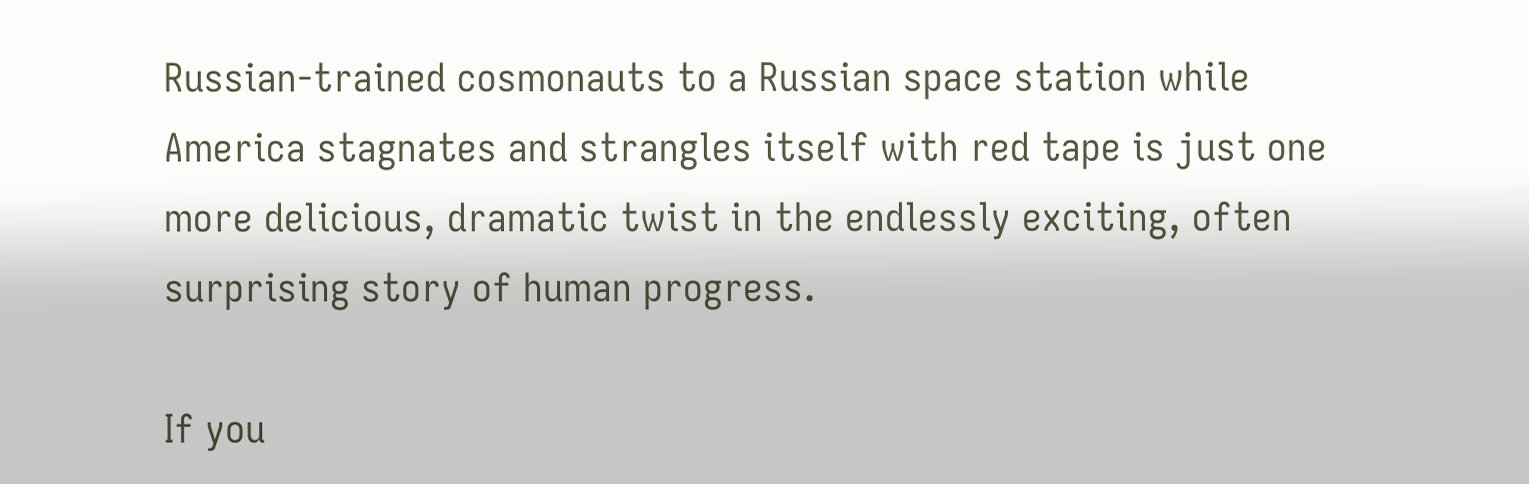Russian-trained cosmonauts to a Russian space station while America stagnates and strangles itself with red tape is just one more delicious, dramatic twist in the endlessly exciting, often surprising story of human progress.

If you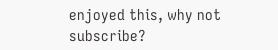enjoyed this, why not subscribe?